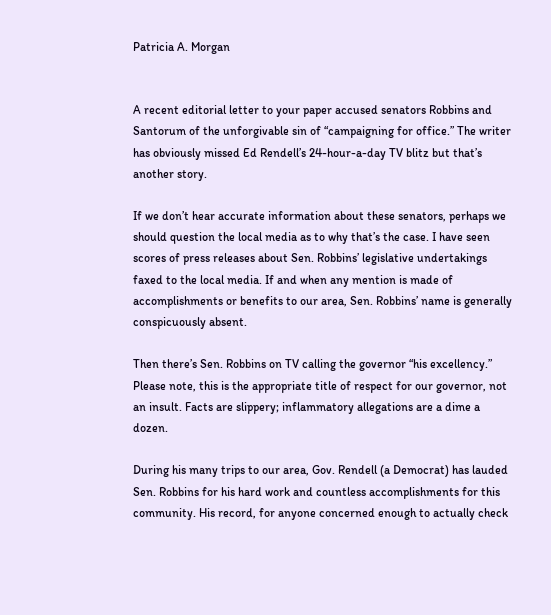Patricia A. Morgan


A recent editorial letter to your paper accused senators Robbins and Santorum of the unforgivable sin of “campaigning for office.” The writer has obviously missed Ed Rendell’s 24-hour-a-day TV blitz but that’s another story.

If we don’t hear accurate information about these senators, perhaps we should question the local media as to why that’s the case. I have seen scores of press releases about Sen. Robbins’ legislative undertakings faxed to the local media. If and when any mention is made of accomplishments or benefits to our area, Sen. Robbins’ name is generally conspicuously absent.

Then there’s Sen. Robbins on TV calling the governor “his excellency.” Please note, this is the appropriate title of respect for our governor, not an insult. Facts are slippery; inflammatory allegations are a dime a dozen.

During his many trips to our area, Gov. Rendell (a Democrat) has lauded Sen. Robbins for his hard work and countless accomplishments for this community. His record, for anyone concerned enough to actually check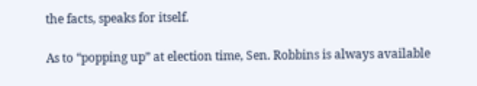the facts, speaks for itself.

As to “popping up” at election time, Sen. Robbins is always available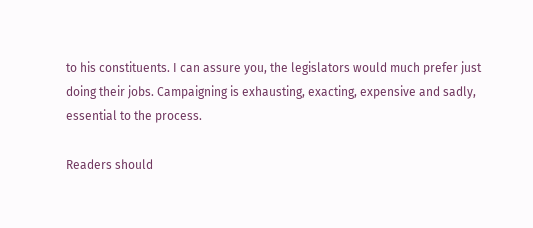to his constituents. I can assure you, the legislators would much prefer just doing their jobs. Campaigning is exhausting, exacting, expensive and sadly, essential to the process.

Readers should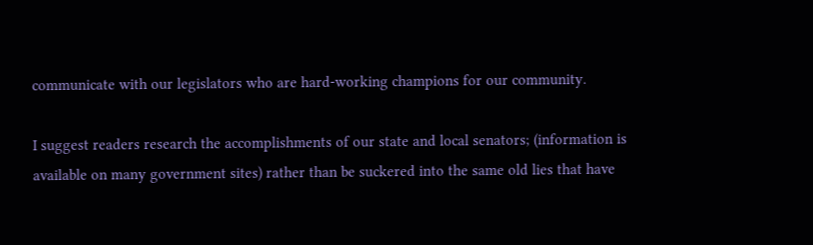communicate with our legislators who are hard-working champions for our community.

I suggest readers research the accomplishments of our state and local senators; (information is available on many government sites) rather than be suckered into the same old lies that have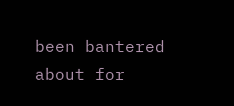been bantered about for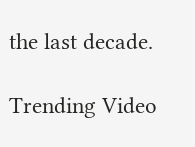the last decade.

Trending Video